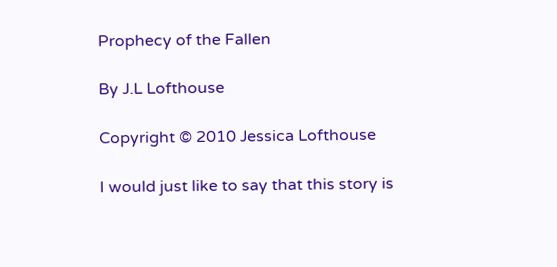Prophecy of the Fallen

By J.L Lofthouse

Copyright © 2010 Jessica Lofthouse

I would just like to say that this story is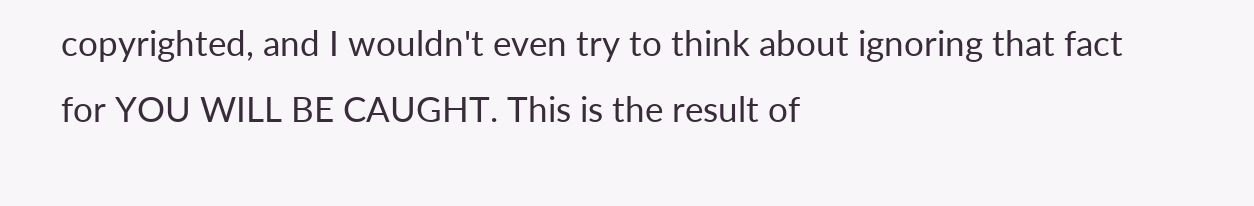copyrighted, and I wouldn't even try to think about ignoring that fact for YOU WILL BE CAUGHT. This is the result of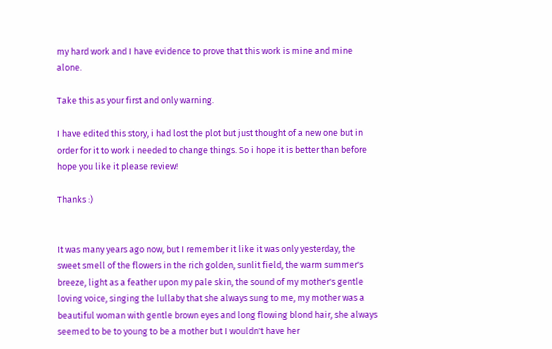my hard work and I have evidence to prove that this work is mine and mine alone.

Take this as your first and only warning.

I have edited this story, i had lost the plot but just thought of a new one but in order for it to work i needed to change things. So i hope it is better than before hope you like it please review!

Thanks :)


It was many years ago now, but I remember it like it was only yesterday, the sweet smell of the flowers in the rich golden, sunlit field, the warm summer's breeze, light as a feather upon my pale skin, the sound of my mother's gentle loving voice, singing the lullaby that she always sung to me, my mother was a beautiful woman with gentle brown eyes and long flowing blond hair, she always seemed to be to young to be a mother but I wouldn't have her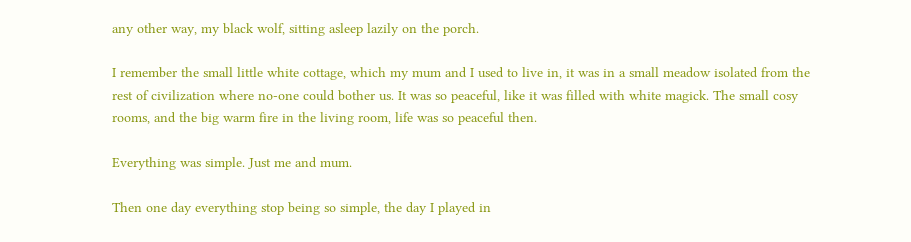any other way, my black wolf, sitting asleep lazily on the porch.

I remember the small little white cottage, which my mum and I used to live in, it was in a small meadow isolated from the rest of civilization where no-one could bother us. It was so peaceful, like it was filled with white magick. The small cosy rooms, and the big warm fire in the living room, life was so peaceful then.

Everything was simple. Just me and mum.

Then one day everything stop being so simple, the day I played in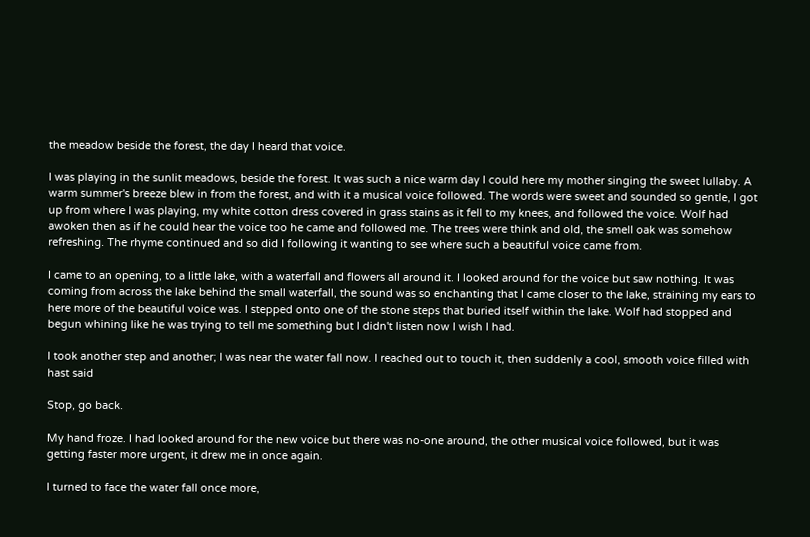the meadow beside the forest, the day I heard that voice.

I was playing in the sunlit meadows, beside the forest. It was such a nice warm day I could here my mother singing the sweet lullaby. A warm summer's breeze blew in from the forest, and with it a musical voice followed. The words were sweet and sounded so gentle, I got up from where I was playing, my white cotton dress covered in grass stains as it fell to my knees, and followed the voice. Wolf had awoken then as if he could hear the voice too he came and followed me. The trees were think and old, the smell oak was somehow refreshing. The rhyme continued and so did I following it wanting to see where such a beautiful voice came from.

I came to an opening, to a little lake, with a waterfall and flowers all around it. I looked around for the voice but saw nothing. It was coming from across the lake behind the small waterfall, the sound was so enchanting that I came closer to the lake, straining my ears to here more of the beautiful voice was. I stepped onto one of the stone steps that buried itself within the lake. Wolf had stopped and begun whining like he was trying to tell me something but I didn't listen now I wish I had.

I took another step and another; I was near the water fall now. I reached out to touch it, then suddenly a cool, smooth voice filled with hast said

Stop, go back.

My hand froze. I had looked around for the new voice but there was no-one around, the other musical voice followed, but it was getting faster more urgent, it drew me in once again.

I turned to face the water fall once more,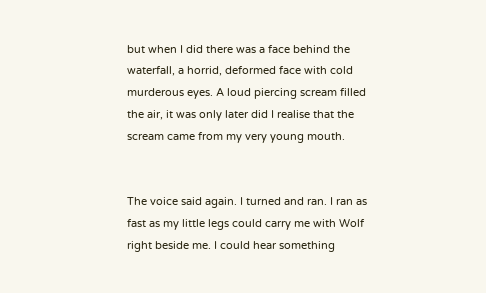but when I did there was a face behind the waterfall, a horrid, deformed face with cold murderous eyes. A loud piercing scream filled the air, it was only later did I realise that the scream came from my very young mouth.


The voice said again. I turned and ran. I ran as fast as my little legs could carry me with Wolf right beside me. I could hear something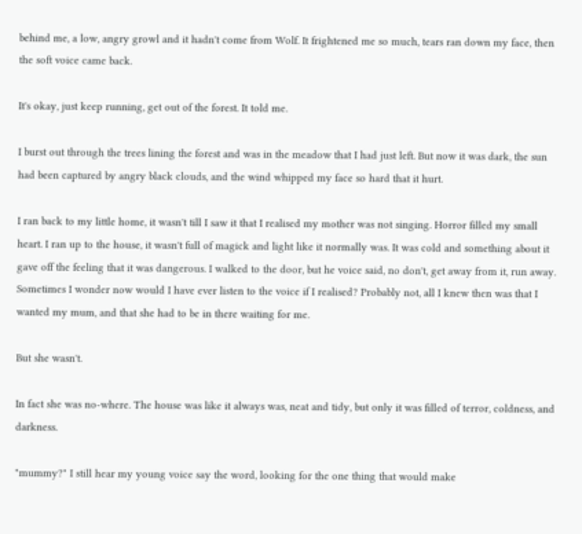behind me, a low, angry growl and it hadn't come from Wolf. It frightened me so much, tears ran down my face, then the soft voice came back.

It's okay, just keep running, get out of the forest. It told me.

I burst out through the trees lining the forest and was in the meadow that I had just left. But now it was dark, the sun had been captured by angry black clouds, and the wind whipped my face so hard that it hurt.

I ran back to my little home, it wasn't till I saw it that I realised my mother was not singing. Horror filled my small heart. I ran up to the house, it wasn't full of magick and light like it normally was. It was cold and something about it gave off the feeling that it was dangerous. I walked to the door, but he voice said, no don't, get away from it, run away. Sometimes I wonder now would I have ever listen to the voice if I realised? Probably not, all I knew then was that I wanted my mum, and that she had to be in there waiting for me.

But she wasn't.

In fact she was no-where. The house was like it always was, neat and tidy, but only it was filled of terror, coldness, and darkness.

"mummy?" I still hear my young voice say the word, looking for the one thing that would make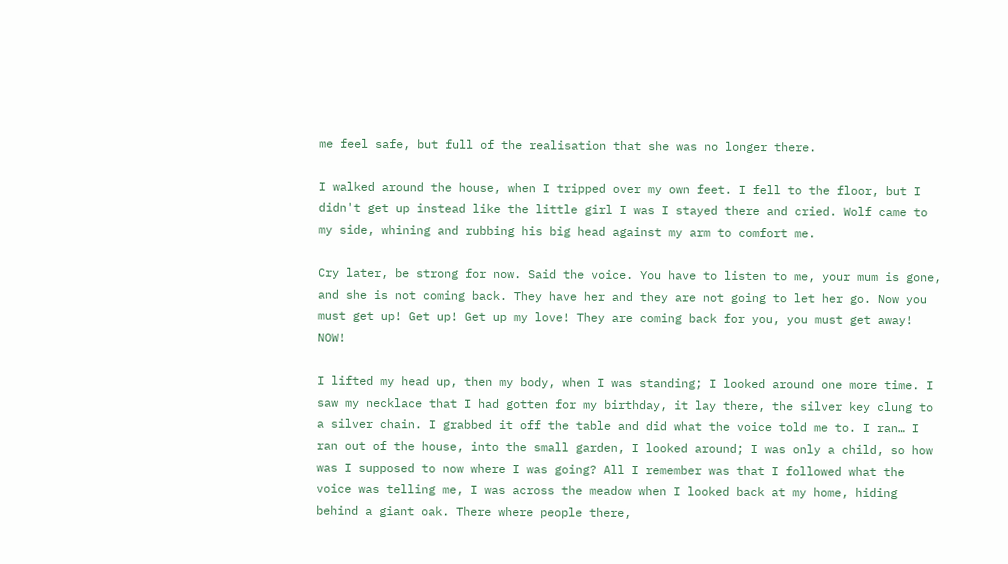me feel safe, but full of the realisation that she was no longer there.

I walked around the house, when I tripped over my own feet. I fell to the floor, but I didn't get up instead like the little girl I was I stayed there and cried. Wolf came to my side, whining and rubbing his big head against my arm to comfort me.

Cry later, be strong for now. Said the voice. You have to listen to me, your mum is gone, and she is not coming back. They have her and they are not going to let her go. Now you must get up! Get up! Get up my love! They are coming back for you, you must get away! NOW!

I lifted my head up, then my body, when I was standing; I looked around one more time. I saw my necklace that I had gotten for my birthday, it lay there, the silver key clung to a silver chain. I grabbed it off the table and did what the voice told me to. I ran… I ran out of the house, into the small garden, I looked around; I was only a child, so how was I supposed to now where I was going? All I remember was that I followed what the voice was telling me, I was across the meadow when I looked back at my home, hiding behind a giant oak. There where people there,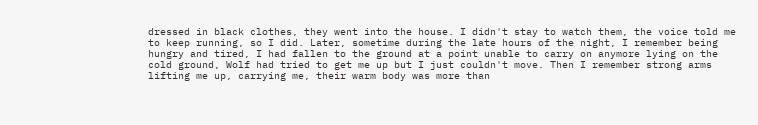dressed in black clothes, they went into the house. I didn't stay to watch them, the voice told me to keep running, so I did. Later, sometime during the late hours of the night, I remember being hungry and tired, I had fallen to the ground at a point unable to carry on anymore lying on the cold ground, Wolf had tried to get me up but I just couldn't move. Then I remember strong arms lifting me up, carrying me, their warm body was more than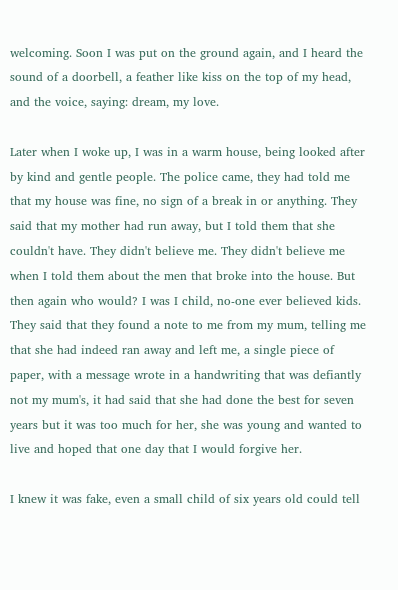welcoming. Soon I was put on the ground again, and I heard the sound of a doorbell, a feather like kiss on the top of my head, and the voice, saying: dream, my love.

Later when I woke up, I was in a warm house, being looked after by kind and gentle people. The police came, they had told me that my house was fine, no sign of a break in or anything. They said that my mother had run away, but I told them that she couldn't have. They didn't believe me. They didn't believe me when I told them about the men that broke into the house. But then again who would? I was I child, no-one ever believed kids. They said that they found a note to me from my mum, telling me that she had indeed ran away and left me, a single piece of paper, with a message wrote in a handwriting that was defiantly not my mum's, it had said that she had done the best for seven years but it was too much for her, she was young and wanted to live and hoped that one day that I would forgive her.

I knew it was fake, even a small child of six years old could tell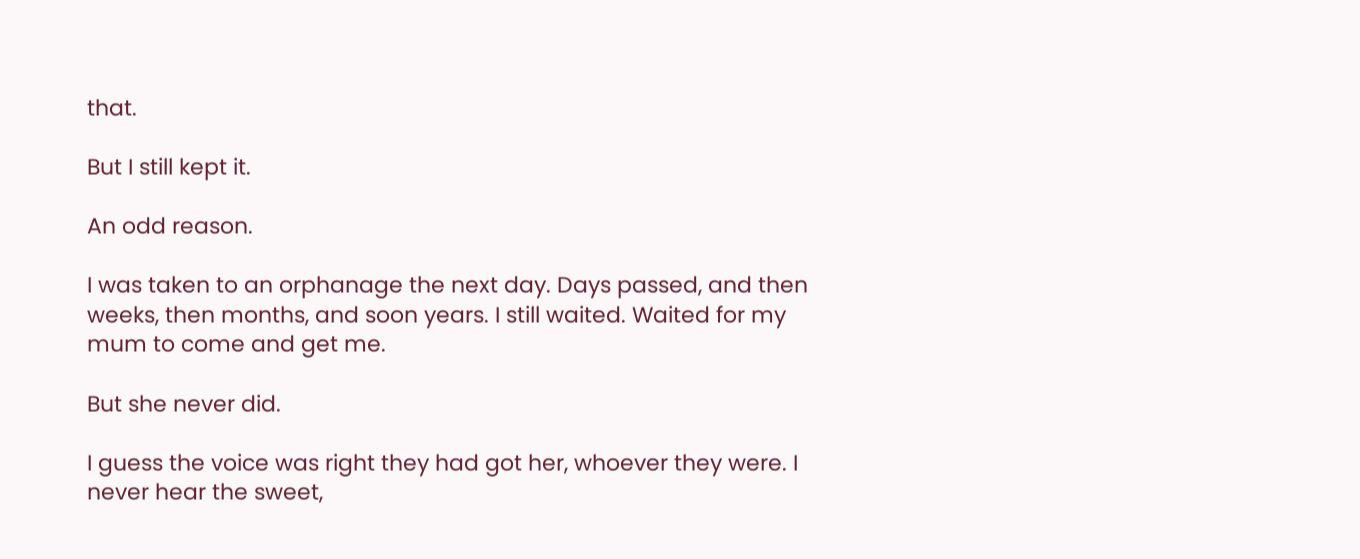that.

But I still kept it.

An odd reason.

I was taken to an orphanage the next day. Days passed, and then weeks, then months, and soon years. I still waited. Waited for my mum to come and get me.

But she never did.

I guess the voice was right they had got her, whoever they were. I never hear the sweet,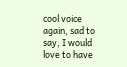cool voice again, sad to say, I would love to have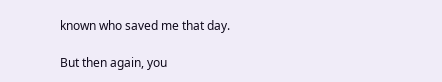known who saved me that day.

But then again, you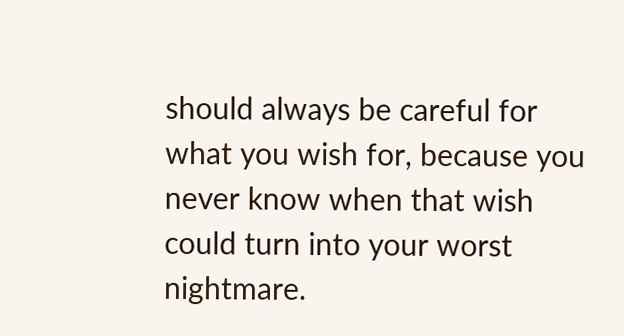should always be careful for what you wish for, because you never know when that wish could turn into your worst nightmare.